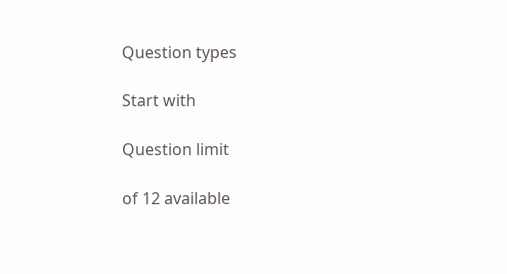Question types

Start with

Question limit

of 12 available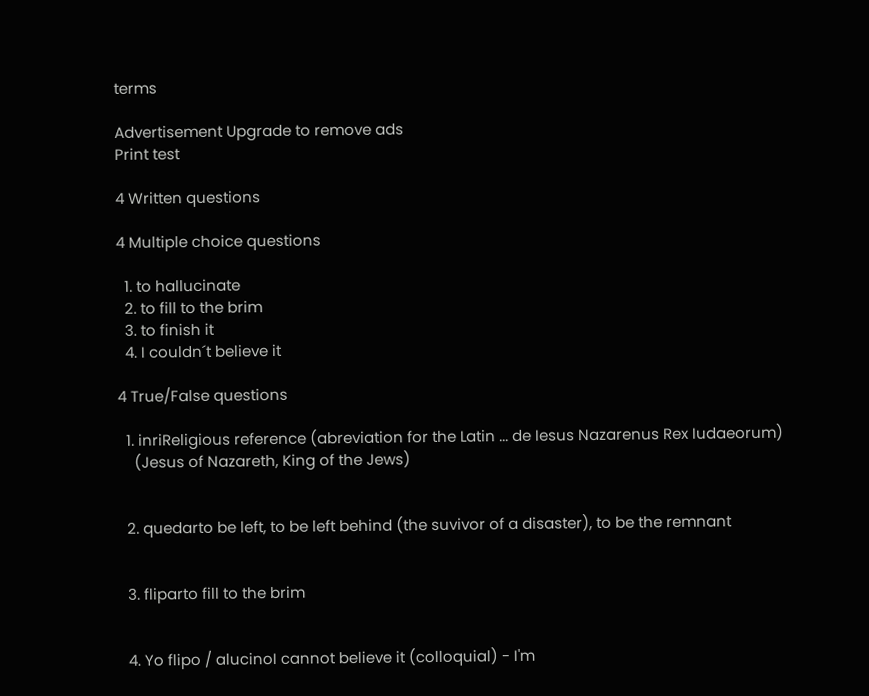terms

Advertisement Upgrade to remove ads
Print test

4 Written questions

4 Multiple choice questions

  1. to hallucinate
  2. to fill to the brim
  3. to finish it
  4. I couldn´t believe it

4 True/False questions

  1. inriReligious reference (abreviation for the Latin ... de Iesus Nazarenus Rex Iudaeorum)
    (Jesus of Nazareth, King of the Jews)


  2. quedarto be left, to be left behind (the suvivor of a disaster), to be the remnant


  3. fliparto fill to the brim


  4. Yo flipo / alucinoI cannot believe it (colloquial) - I'm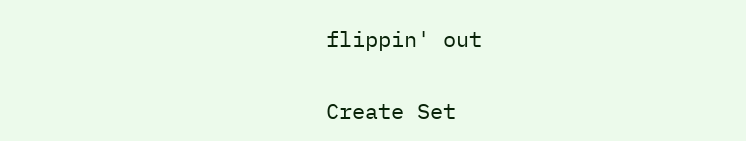flippin' out


Create Set